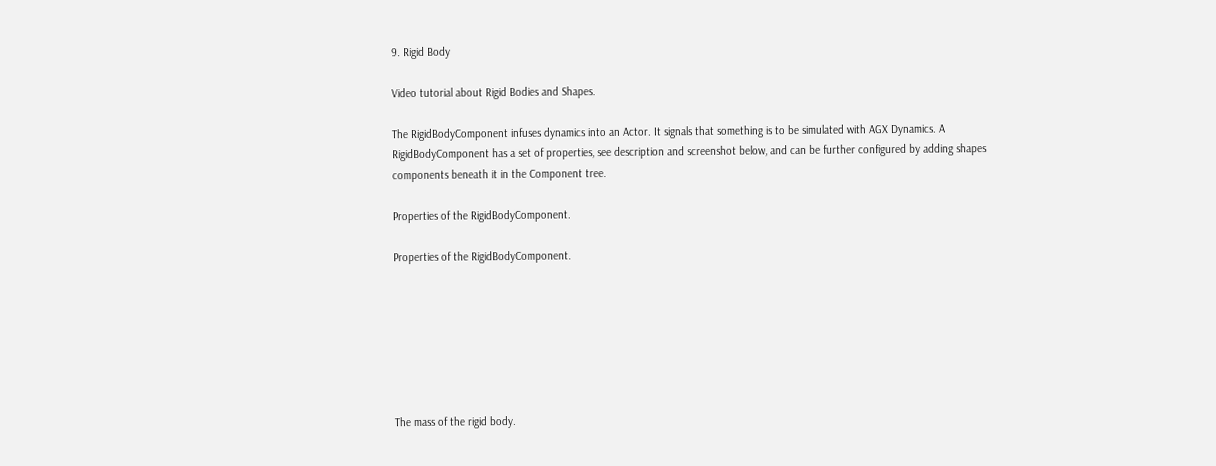9. Rigid Body

Video tutorial about Rigid Bodies and Shapes.

The RigidBodyComponent infuses dynamics into an Actor. It signals that something is to be simulated with AGX Dynamics. A RigidBodyComponent has a set of properties, see description and screenshot below, and can be further configured by adding shapes components beneath it in the Component tree.

Properties of the RigidBodyComponent.

Properties of the RigidBodyComponent.







The mass of the rigid body.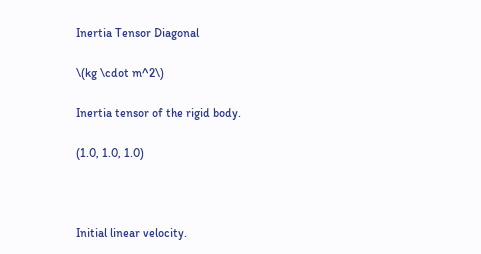Inertia Tensor Diagonal

\(kg \cdot m^2\)

Inertia tensor of the rigid body.

(1.0, 1.0, 1.0)



Initial linear velocity.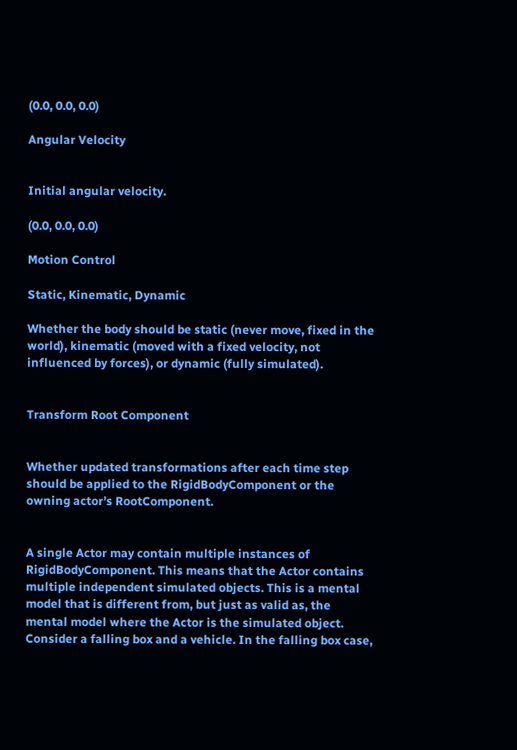(0.0, 0.0, 0.0)

Angular Velocity


Initial angular velocity.

(0.0, 0.0, 0.0)

Motion Control

Static, Kinematic, Dynamic

Whether the body should be static (never move, fixed in the world), kinematic (moved with a fixed velocity, not influenced by forces), or dynamic (fully simulated).


Transform Root Component


Whether updated transformations after each time step should be applied to the RigidBodyComponent or the owning actor’s RootComponent.


A single Actor may contain multiple instances of RigidBodyComponent. This means that the Actor contains multiple independent simulated objects. This is a mental model that is different from, but just as valid as, the mental model where the Actor is the simulated object. Consider a falling box and a vehicle. In the falling box case,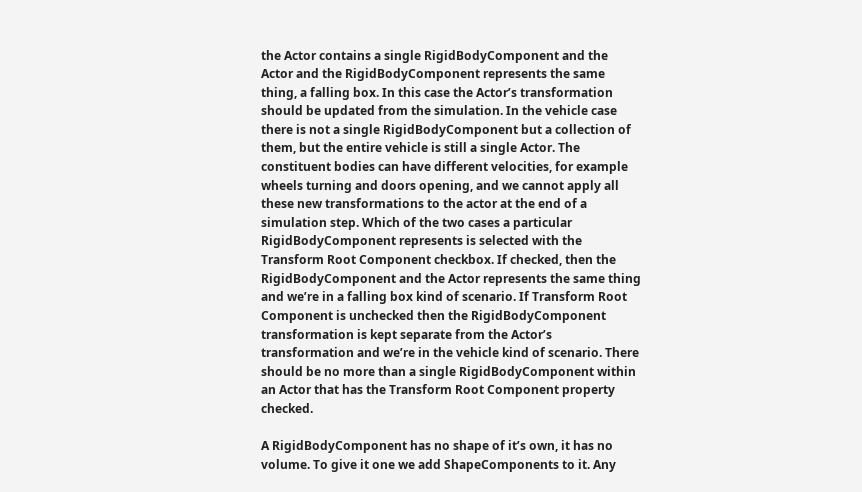the Actor contains a single RigidBodyComponent and the Actor and the RigidBodyComponent represents the same thing, a falling box. In this case the Actor’s transformation should be updated from the simulation. In the vehicle case there is not a single RigidBodyComponent but a collection of them, but the entire vehicle is still a single Actor. The constituent bodies can have different velocities, for example wheels turning and doors opening, and we cannot apply all these new transformations to the actor at the end of a simulation step. Which of the two cases a particular RigidBodyComponent represents is selected with the Transform Root Component checkbox. If checked, then the RigidBodyComponent and the Actor represents the same thing and we’re in a falling box kind of scenario. If Transform Root Component is unchecked then the RigidBodyComponent transformation is kept separate from the Actor’s transformation and we’re in the vehicle kind of scenario. There should be no more than a single RigidBodyComponent within an Actor that has the Transform Root Component property checked.

A RigidBodyComponent has no shape of it’s own, it has no volume. To give it one we add ShapeComponents to it. Any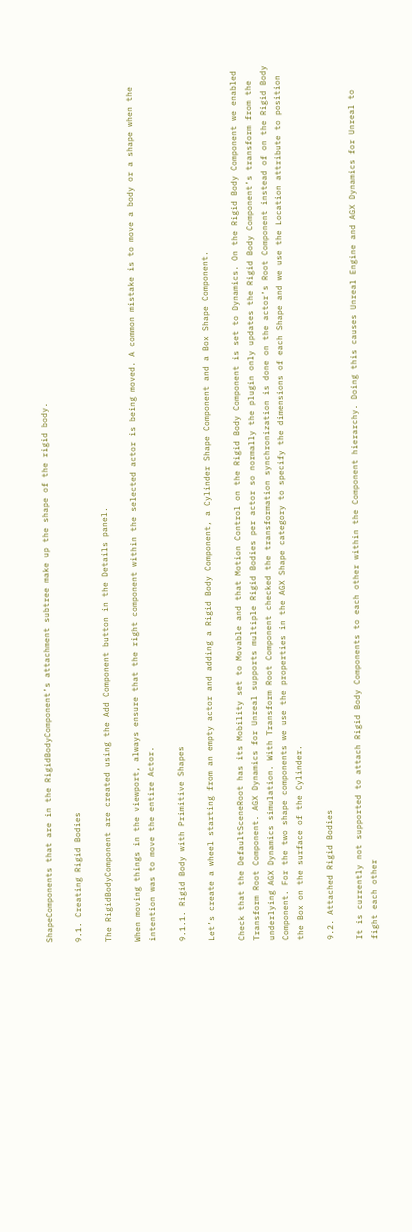ShapeComponents that are in the RigidBodyComponent’s attachment subtree make up the shape of the rigid body.

9.1. Creating Rigid Bodies

The RigidBodyComponent are created using the Add Component button in the Details panel.

When moving things in the viewport, always ensure that the right component within the selected actor is being moved. A common mistake is to move a body or a shape when the intention was to move the entire Actor.

9.1.1. Rigid Body with Primitive Shapes

Let’s create a wheel starting from an empty actor and adding a Rigid Body Component, a Cylinder Shape Component and a Box Shape Component.

Check that the DefaultSceneRoot has its Mobility set to Movable and that Motion Control on the Rigid Body Component is set to Dynamics. On the Rigid Body Component we enabled Transform Root Component. AGX Dynamics for Unreal supports multiple Rigid Bodies per actor so normally the plugin only updates the Rigid Body Component’s transform from the underlying AGX Dynamics simulation. With Transform Root Component checked the transformation synchronization is done on the actor’s Root Component instead of on the Rigid Body Component. For the two shape components we use the properties in the AGX Shape category to specify the dimensions of each Shape and we use the Location attribute to position the Box on the surface of the Cylinder.

9.2. Attached Rigid Bodies

It is currently not supported to attach Rigid Body Components to each other within the Component hierarchy. Doing this causes Unreal Engine and AGX Dynamics for Unreal to fight each other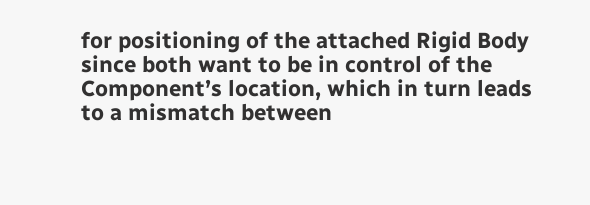for positioning of the attached Rigid Body since both want to be in control of the Component’s location, which in turn leads to a mismatch between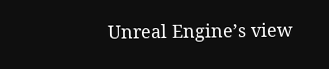Unreal Engine’s view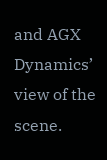and AGX Dynamics’ view of the scene.